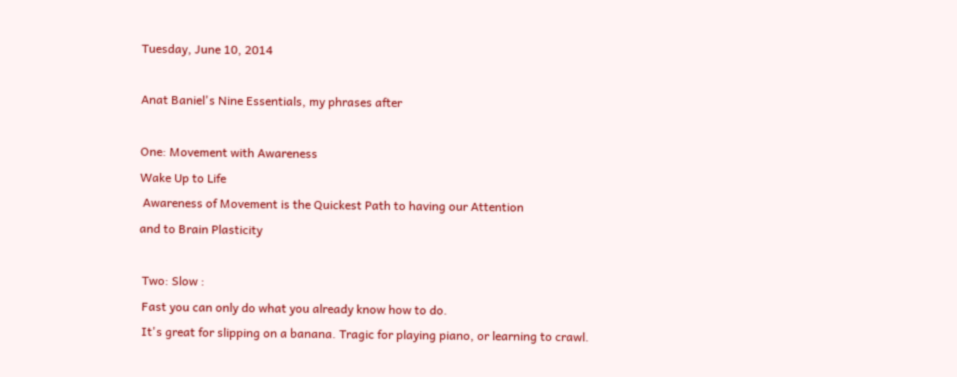Tuesday, June 10, 2014

Anat Baniel's Nine Essentials, my phrases after

One: Movement with Awareness
Wake Up to Life
 Awareness of Movement is the Quickest Path to having our Attention
and to Brain Plasticity

 Two: Slow :
 Fast you can only do what you already know how to do.
 It's great for slipping on a banana. Tragic for playing piano, or learning to crawl.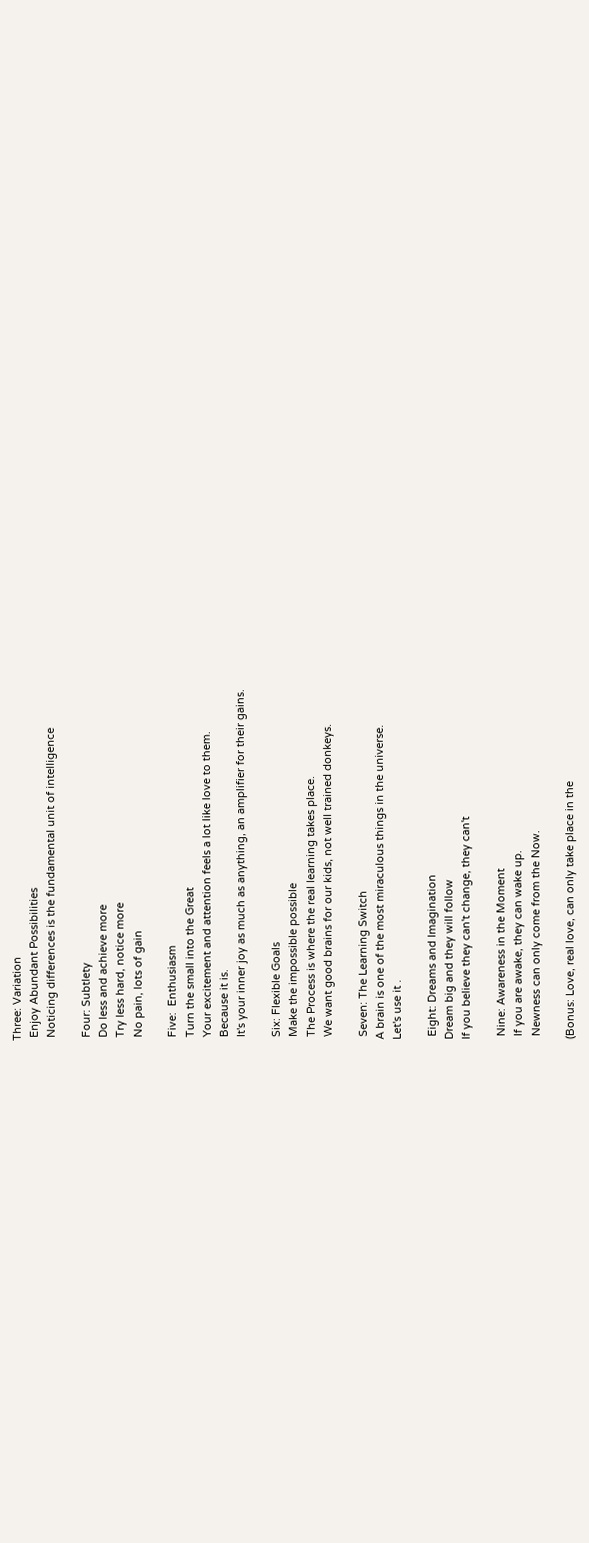Three: Variation
 Enjoy Abundant Possibilities
 Noticing differences is the fundamental unit of intelligence

 Four: Subtlety
 Do less and achieve more
 Try less hard, notice more
 No pain, lots of gain

 Five:  Enthusiasm
 Turn the small into the Great
 Your excitement and attention feels a lot like love to them.
 Because it is.
 It's your inner joy as much as anything, an amplifier for their gains.

 Six: Flexible Goals
 Make the impossible possible
 The Process is where the real learning takes place.
 We want good brains for our kids, not well trained donkeys.

 Seven: The Learning Switch
A brain is one of the most miraculous things in the universe.
Let's use it .

 Eight: Dreams and Imagination
Dream big and they will follow
If you believe they can't change, they can't

 Nine: Awareness in the Moment
 If you are awake, they can wake up.
 Newness can only come from the Now.

(Bonus: Love, real love, can only take place in the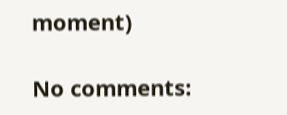moment)

No comments: